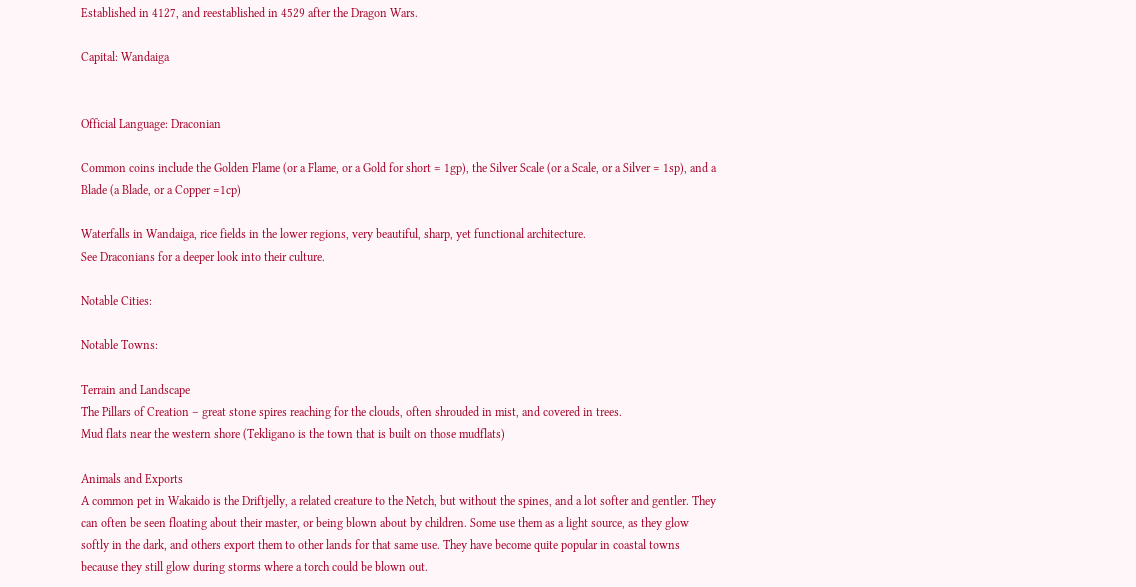Established in 4127, and reestablished in 4529 after the Dragon Wars.

Capital: Wandaiga


Official Language: Draconian

Common coins include the Golden Flame (or a Flame, or a Gold for short = 1gp), the Silver Scale (or a Scale, or a Silver = 1sp), and a Blade (a Blade, or a Copper =1cp)

Waterfalls in Wandaiga, rice fields in the lower regions, very beautiful, sharp, yet functional architecture.
See Draconians for a deeper look into their culture.

Notable Cities:

Notable Towns:

Terrain and Landscape
The Pillars of Creation – great stone spires reaching for the clouds, often shrouded in mist, and covered in trees.
Mud flats near the western shore (Tekligano is the town that is built on those mudflats)

Animals and Exports
A common pet in Wakaido is the Driftjelly, a related creature to the Netch, but without the spines, and a lot softer and gentler. They can often be seen floating about their master, or being blown about by children. Some use them as a light source, as they glow softly in the dark, and others export them to other lands for that same use. They have become quite popular in coastal towns because they still glow during storms where a torch could be blown out.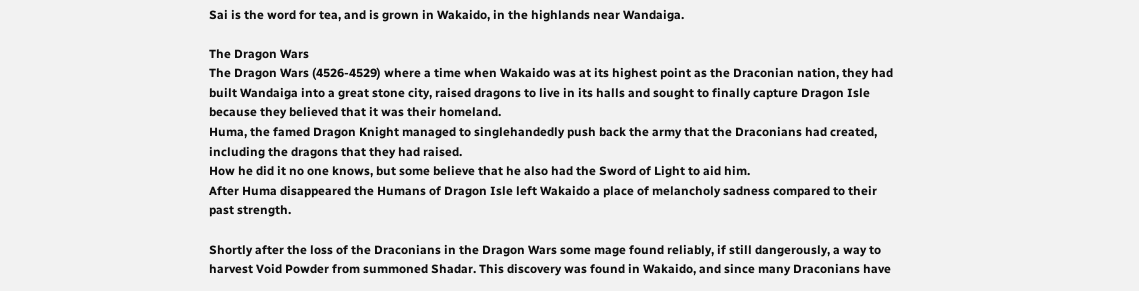Sai is the word for tea, and is grown in Wakaido, in the highlands near Wandaiga.

The Dragon Wars
The Dragon Wars (4526-4529) where a time when Wakaido was at its highest point as the Draconian nation, they had built Wandaiga into a great stone city, raised dragons to live in its halls and sought to finally capture Dragon Isle because they believed that it was their homeland.
Huma, the famed Dragon Knight managed to singlehandedly push back the army that the Draconians had created, including the dragons that they had raised.
How he did it no one knows, but some believe that he also had the Sword of Light to aid him.
After Huma disappeared the Humans of Dragon Isle left Wakaido a place of melancholy sadness compared to their past strength.

Shortly after the loss of the Draconians in the Dragon Wars some mage found reliably, if still dangerously, a way to harvest Void Powder from summoned Shadar. This discovery was found in Wakaido, and since many Draconians have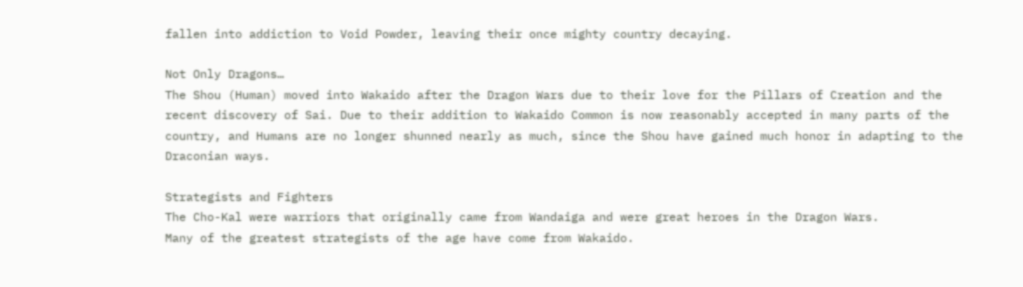fallen into addiction to Void Powder, leaving their once mighty country decaying.

Not Only Dragons…
The Shou (Human) moved into Wakaido after the Dragon Wars due to their love for the Pillars of Creation and the recent discovery of Sai. Due to their addition to Wakaido Common is now reasonably accepted in many parts of the country, and Humans are no longer shunned nearly as much, since the Shou have gained much honor in adapting to the Draconian ways.

Strategists and Fighters
The Cho-Kal were warriors that originally came from Wandaiga and were great heroes in the Dragon Wars.
Many of the greatest strategists of the age have come from Wakaido.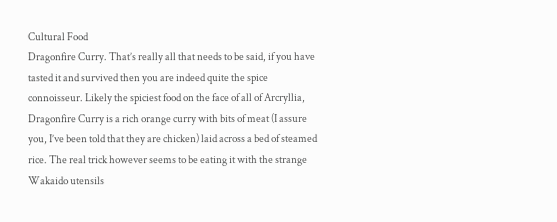Cultural Food
Dragonfire Curry. That’s really all that needs to be said, if you have tasted it and survived then you are indeed quite the spice connoisseur. Likely the spiciest food on the face of all of Arcryllia, Dragonfire Curry is a rich orange curry with bits of meat (I assure you, I’ve been told that they are chicken) laid across a bed of steamed rice. The real trick however seems to be eating it with the strange Wakaido utensils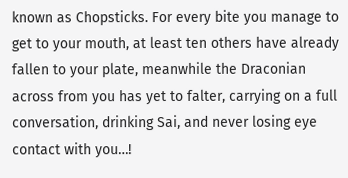known as Chopsticks. For every bite you manage to get to your mouth, at least ten others have already fallen to your plate, meanwhile the Draconian across from you has yet to falter, carrying on a full conversation, drinking Sai, and never losing eye contact with you…!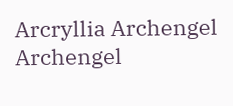Arcryllia Archengel Archengel